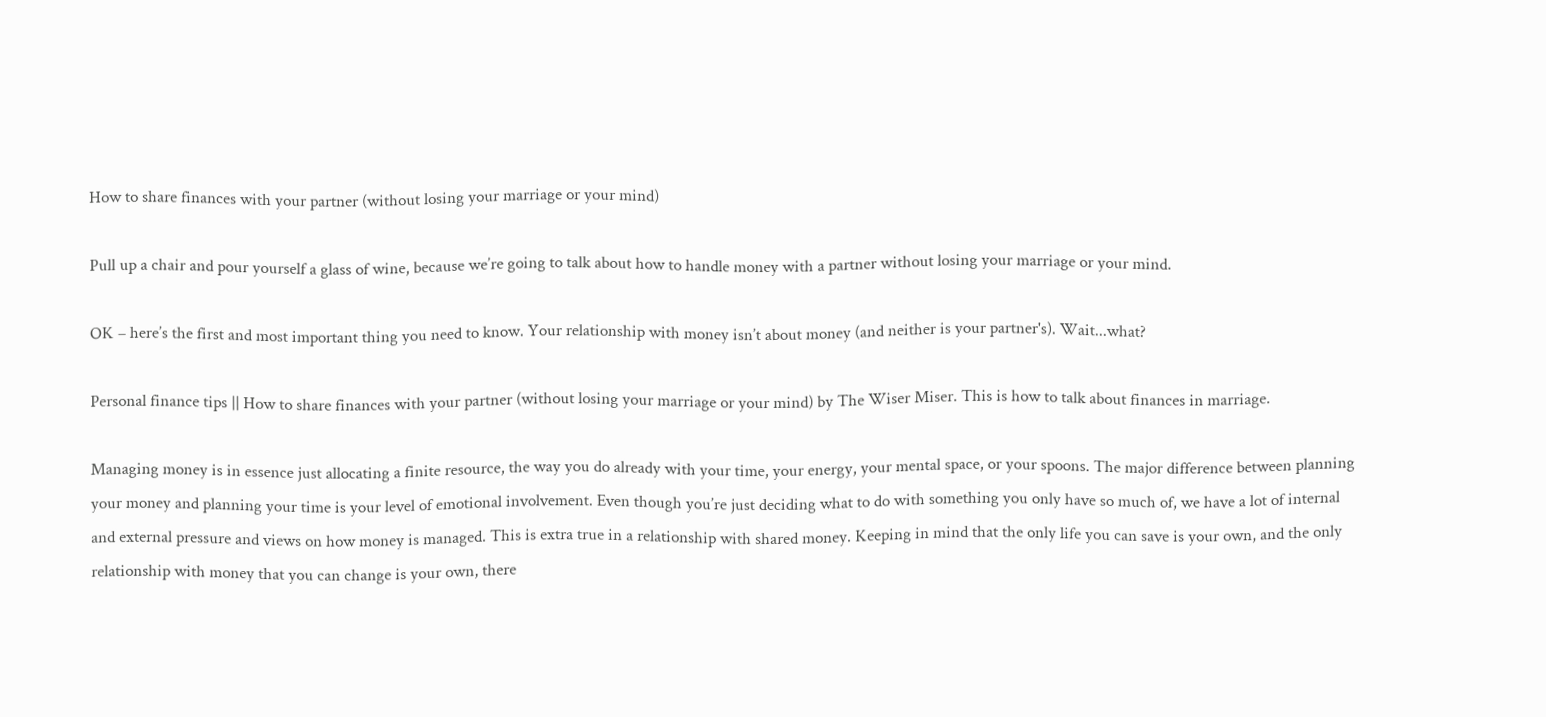How to share finances with your partner (without losing your marriage or your mind)

Pull up a chair and pour yourself a glass of wine, because we’re going to talk about how to handle money with a partner without losing your marriage or your mind.

OK – here’s the first and most important thing you need to know. Your relationship with money isn’t about money (and neither is your partner's). Wait...what?

Personal finance tips || How to share finances with your partner (without losing your marriage or your mind) by The Wiser Miser. This is how to talk about finances in marriage.

Managing money is in essence just allocating a finite resource, the way you do already with your time, your energy, your mental space, or your spoons. The major difference between planning your money and planning your time is your level of emotional involvement. Even though you’re just deciding what to do with something you only have so much of, we have a lot of internal and external pressure and views on how money is managed. This is extra true in a relationship with shared money. Keeping in mind that the only life you can save is your own, and the only relationship with money that you can change is your own, there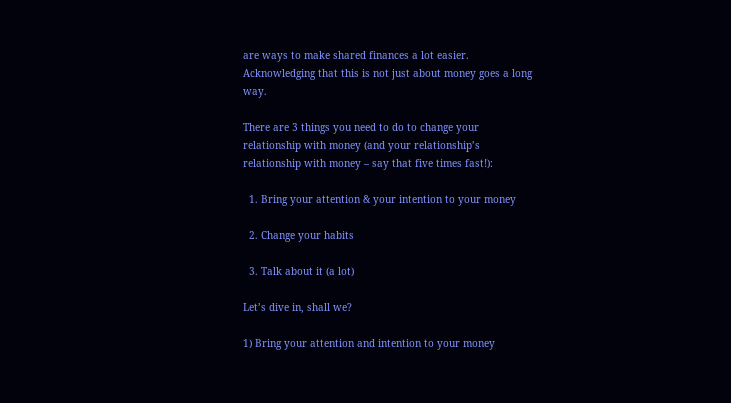are ways to make shared finances a lot easier. Acknowledging that this is not just about money goes a long way.

There are 3 things you need to do to change your relationship with money (and your relationship’s relationship with money – say that five times fast!):

  1. Bring your attention & your intention to your money

  2. Change your habits

  3. Talk about it (a lot)

Let’s dive in, shall we?

1) Bring your attention and intention to your money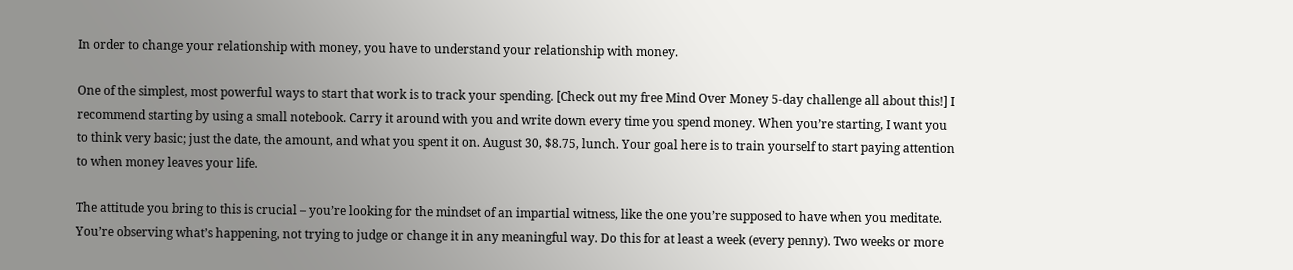In order to change your relationship with money, you have to understand your relationship with money.

One of the simplest, most powerful ways to start that work is to track your spending. [Check out my free Mind Over Money 5-day challenge all about this!] I recommend starting by using a small notebook. Carry it around with you and write down every time you spend money. When you’re starting, I want you to think very basic; just the date, the amount, and what you spent it on. August 30, $8.75, lunch. Your goal here is to train yourself to start paying attention to when money leaves your life.

The attitude you bring to this is crucial – you’re looking for the mindset of an impartial witness, like the one you’re supposed to have when you meditate. You’re observing what’s happening, not trying to judge or change it in any meaningful way. Do this for at least a week (every penny). Two weeks or more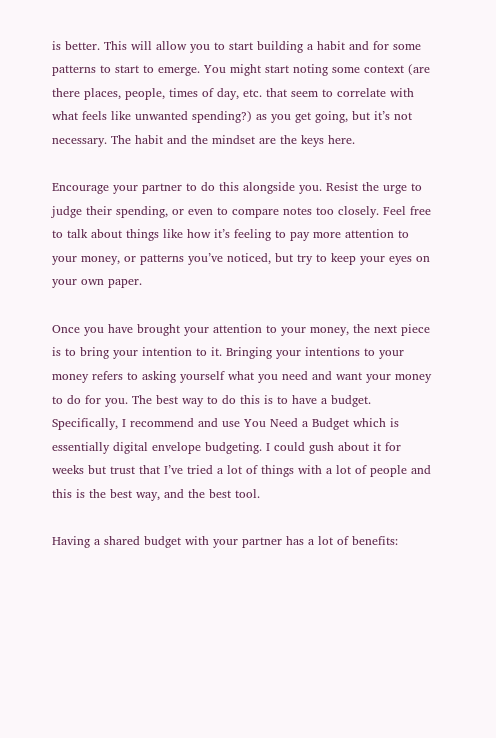is better. This will allow you to start building a habit and for some patterns to start to emerge. You might start noting some context (are there places, people, times of day, etc. that seem to correlate with what feels like unwanted spending?) as you get going, but it’s not necessary. The habit and the mindset are the keys here.

Encourage your partner to do this alongside you. Resist the urge to judge their spending, or even to compare notes too closely. Feel free to talk about things like how it’s feeling to pay more attention to your money, or patterns you’ve noticed, but try to keep your eyes on your own paper.

Once you have brought your attention to your money, the next piece is to bring your intention to it. Bringing your intentions to your money refers to asking yourself what you need and want your money to do for you. The best way to do this is to have a budget. Specifically, I recommend and use You Need a Budget which is essentially digital envelope budgeting. I could gush about it for weeks but trust that I’ve tried a lot of things with a lot of people and this is the best way, and the best tool.

Having a shared budget with your partner has a lot of benefits: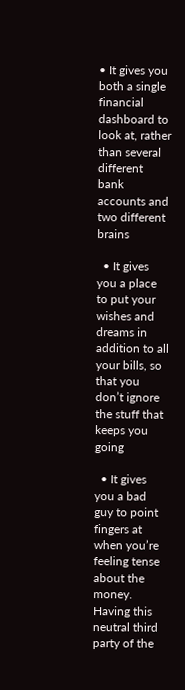• It gives you both a single financial dashboard to look at, rather than several different bank accounts and two different brains

  • It gives you a place to put your wishes and dreams in addition to all your bills, so that you don’t ignore the stuff that keeps you going

  • It gives you a bad guy to point fingers at when you’re feeling tense about the money. Having this neutral third party of the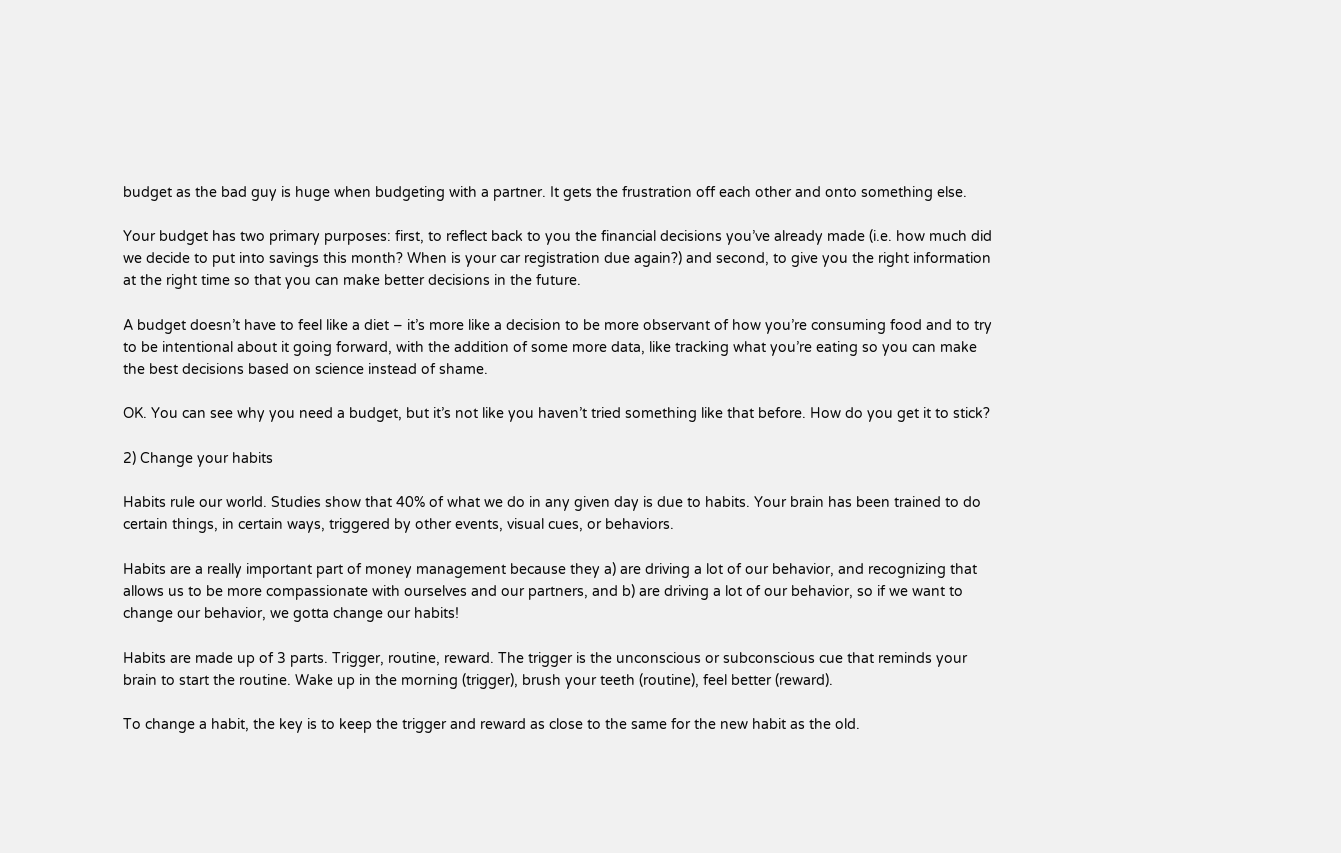budget as the bad guy is huge when budgeting with a partner. It gets the frustration off each other and onto something else.

Your budget has two primary purposes: first, to reflect back to you the financial decisions you’ve already made (i.e. how much did we decide to put into savings this month? When is your car registration due again?) and second, to give you the right information at the right time so that you can make better decisions in the future.

A budget doesn’t have to feel like a diet – it’s more like a decision to be more observant of how you’re consuming food and to try to be intentional about it going forward, with the addition of some more data, like tracking what you’re eating so you can make the best decisions based on science instead of shame.

OK. You can see why you need a budget, but it’s not like you haven’t tried something like that before. How do you get it to stick?

2) Change your habits

Habits rule our world. Studies show that 40% of what we do in any given day is due to habits. Your brain has been trained to do certain things, in certain ways, triggered by other events, visual cues, or behaviors.

Habits are a really important part of money management because they a) are driving a lot of our behavior, and recognizing that allows us to be more compassionate with ourselves and our partners, and b) are driving a lot of our behavior, so if we want to change our behavior, we gotta change our habits!

Habits are made up of 3 parts. Trigger, routine, reward. The trigger is the unconscious or subconscious cue that reminds your brain to start the routine. Wake up in the morning (trigger), brush your teeth (routine), feel better (reward).

To change a habit, the key is to keep the trigger and reward as close to the same for the new habit as the old.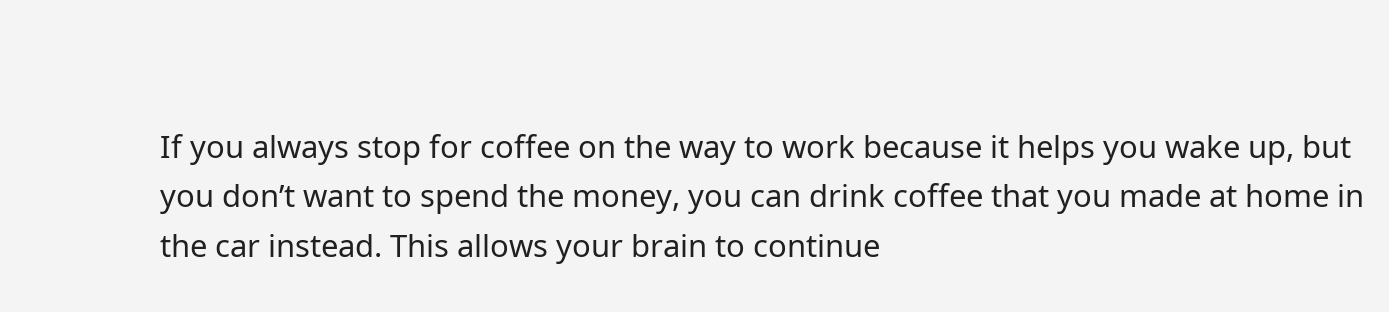If you always stop for coffee on the way to work because it helps you wake up, but you don’t want to spend the money, you can drink coffee that you made at home in the car instead. This allows your brain to continue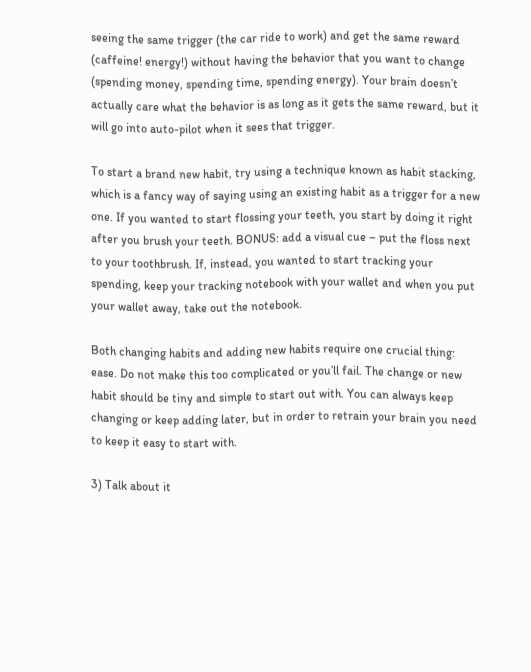seeing the same trigger (the car ride to work) and get the same reward (caffeine! energy!) without having the behavior that you want to change (spending money, spending time, spending energy). Your brain doesn’t actually care what the behavior is as long as it gets the same reward, but it will go into auto-pilot when it sees that trigger.

To start a brand new habit, try using a technique known as habit stacking, which is a fancy way of saying using an existing habit as a trigger for a new one. If you wanted to start flossing your teeth, you start by doing it right after you brush your teeth. BONUS: add a visual cue – put the floss next to your toothbrush. If, instead, you wanted to start tracking your spending, keep your tracking notebook with your wallet and when you put your wallet away, take out the notebook.

Both changing habits and adding new habits require one crucial thing: ease. Do not make this too complicated or you’ll fail. The change or new habit should be tiny and simple to start out with. You can always keep changing or keep adding later, but in order to retrain your brain you need to keep it easy to start with.

3) Talk about it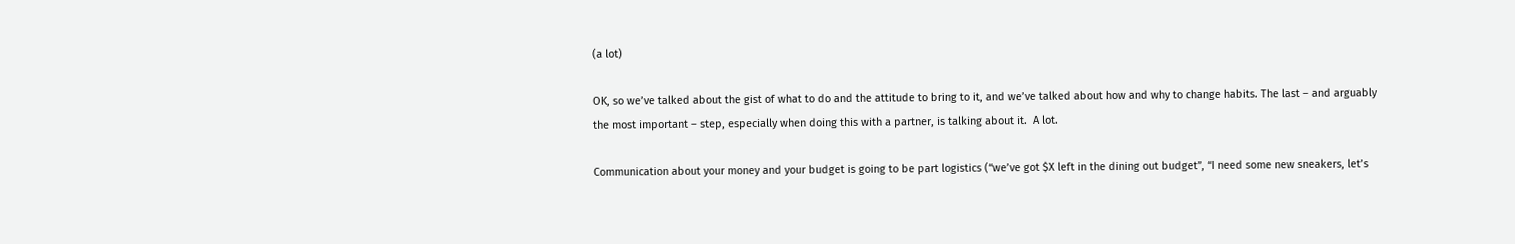(a lot)

OK, so we’ve talked about the gist of what to do and the attitude to bring to it, and we’ve talked about how and why to change habits. The last – and arguably the most important – step, especially when doing this with a partner, is talking about it.  A lot.

Communication about your money and your budget is going to be part logistics (“we’ve got $X left in the dining out budget”, “I need some new sneakers, let’s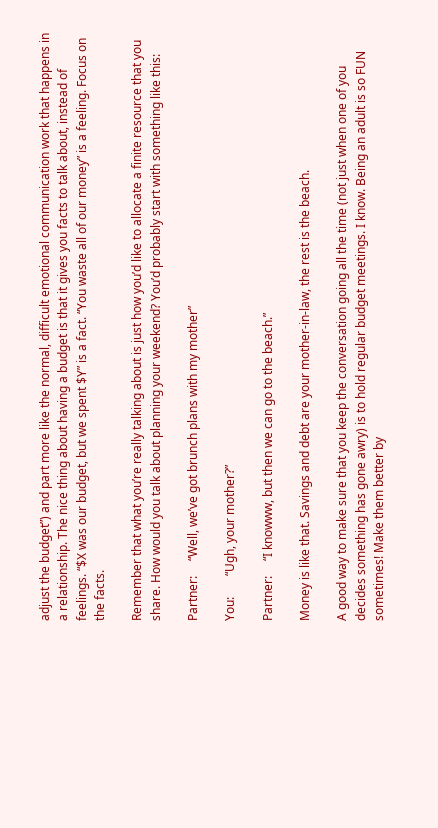adjust the budget”) and part more like the normal, difficult emotional communication work that happens in a relationship. The nice thing about having a budget is that it gives you facts to talk about, instead of feelings. “$X was our budget, but we spent $Y” is a fact. “You waste all of our money” is a feeling. Focus on the facts.

Remember that what you’re really talking about is just how you’d like to allocate a finite resource that you share. How would you talk about planning your weekend? You’d probably start with something like this:

Partner:     “Well, we’ve got brunch plans with my mother”

You:       “Ugh, your mother?”

Partner:     “I knowww, but then we can go to the beach.”

Money is like that. Savings and debt are your mother-in-law, the rest is the beach.

A good way to make sure that you keep the conversation going all the time (not just when one of you decides something has gone awry) is to hold regular budget meetings. I know. Being an adult is so FUN sometimes! Make them better by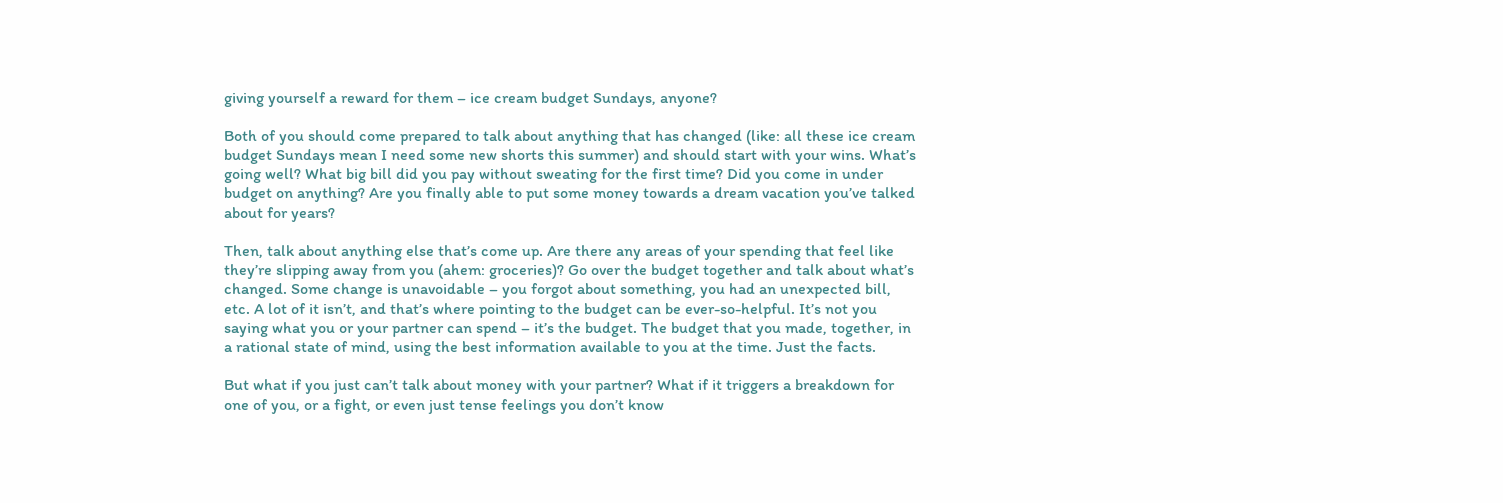giving yourself a reward for them – ice cream budget Sundays, anyone?

Both of you should come prepared to talk about anything that has changed (like: all these ice cream budget Sundays mean I need some new shorts this summer) and should start with your wins. What’s going well? What big bill did you pay without sweating for the first time? Did you come in under budget on anything? Are you finally able to put some money towards a dream vacation you’ve talked about for years?

Then, talk about anything else that’s come up. Are there any areas of your spending that feel like they’re slipping away from you (ahem: groceries)? Go over the budget together and talk about what’s changed. Some change is unavoidable – you forgot about something, you had an unexpected bill, etc. A lot of it isn’t, and that’s where pointing to the budget can be ever-so-helpful. It’s not you saying what you or your partner can spend – it’s the budget. The budget that you made, together, in a rational state of mind, using the best information available to you at the time. Just the facts.

But what if you just can’t talk about money with your partner? What if it triggers a breakdown for one of you, or a fight, or even just tense feelings you don’t know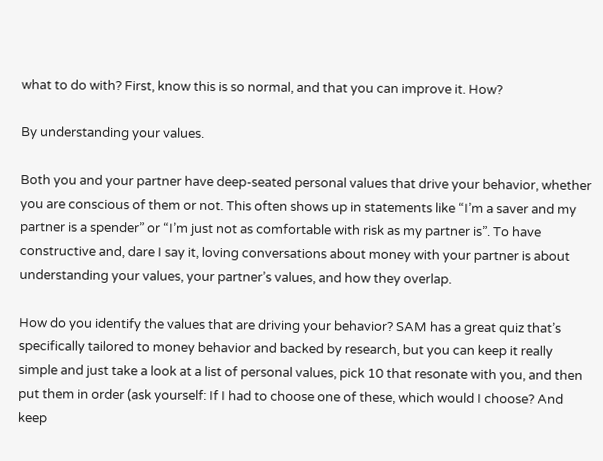what to do with? First, know this is so normal, and that you can improve it. How?

By understanding your values.

Both you and your partner have deep-seated personal values that drive your behavior, whether you are conscious of them or not. This often shows up in statements like “I’m a saver and my partner is a spender” or “I’m just not as comfortable with risk as my partner is”. To have constructive and, dare I say it, loving conversations about money with your partner is about understanding your values, your partner’s values, and how they overlap.

How do you identify the values that are driving your behavior? SAM has a great quiz that’s specifically tailored to money behavior and backed by research, but you can keep it really simple and just take a look at a list of personal values, pick 10 that resonate with you, and then put them in order (ask yourself: If I had to choose one of these, which would I choose? And keep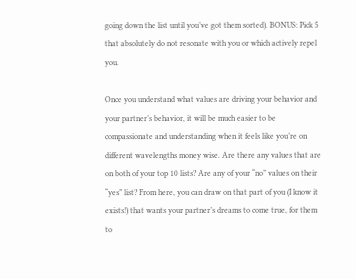going down the list until you’ve got them sorted). BONUS: Pick 5 that absolutely do not resonate with you or which actively repel you.

Once you understand what values are driving your behavior and your partner’s behavior, it will be much easier to be compassionate and understanding when it feels like you’re on different wavelengths money wise. Are there any values that are on both of your top 10 lists? Are any of your “no” values on their “yes” list? From here, you can draw on that part of you (I know it exists!) that wants your partner’s dreams to come true, for them to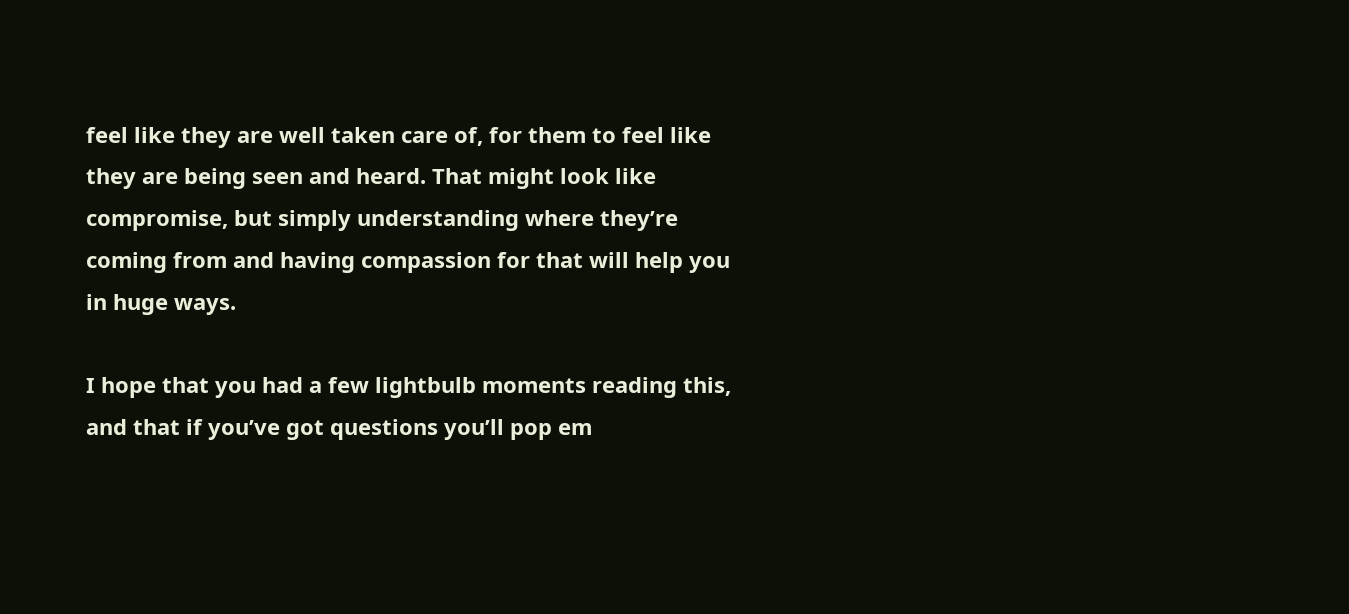feel like they are well taken care of, for them to feel like they are being seen and heard. That might look like compromise, but simply understanding where they’re coming from and having compassion for that will help you in huge ways.

I hope that you had a few lightbulb moments reading this, and that if you’ve got questions you’ll pop em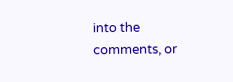into the comments, or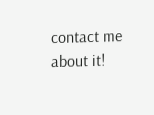contact me about it!